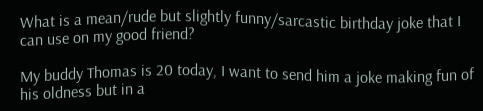What is a mean/rude but slightly funny/sarcastic birthday joke that I can use on my good friend?

My buddy Thomas is 20 today, I want to send him a joke making fun of his oldness but in a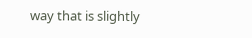way that is slightly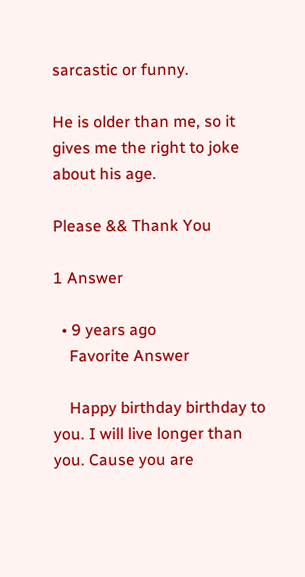sarcastic or funny.

He is older than me, so it gives me the right to joke about his age.

Please && Thank You

1 Answer

  • 9 years ago
    Favorite Answer

    Happy birthday birthday to you. I will live longer than you. Cause you are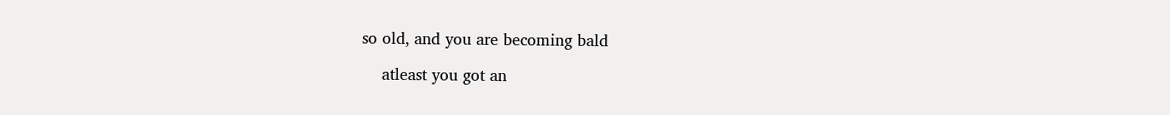so old, and you are becoming bald

    atleast you got an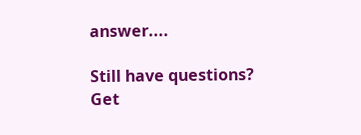answer....

Still have questions? Get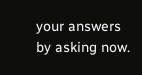your answers by asking now.